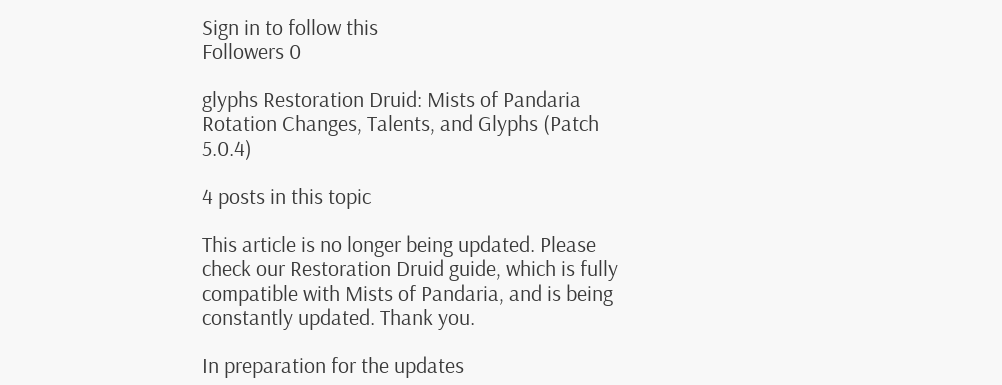Sign in to follow this
Followers 0

glyphs Restoration Druid: Mists of Pandaria Rotation Changes, Talents, and Glyphs (Patch 5.0.4)

4 posts in this topic

This article is no longer being updated. Please check our Restoration Druid guide, which is fully compatible with Mists of Pandaria, and is being constantly updated. Thank you.

In preparation for the updates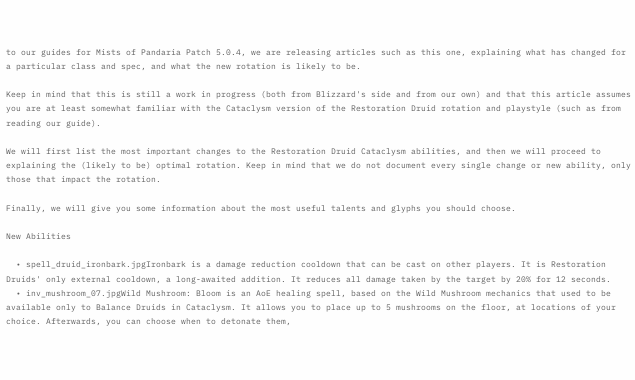to our guides for Mists of Pandaria Patch 5.0.4, we are releasing articles such as this one, explaining what has changed for a particular class and spec, and what the new rotation is likely to be.

Keep in mind that this is still a work in progress (both from Blizzard's side and from our own) and that this article assumes you are at least somewhat familiar with the Cataclysm version of the Restoration Druid rotation and playstyle (such as from reading our guide).

We will first list the most important changes to the Restoration Druid Cataclysm abilities, and then we will proceed to explaining the (likely to be) optimal rotation. Keep in mind that we do not document every single change or new ability, only those that impact the rotation.

Finally, we will give you some information about the most useful talents and glyphs you should choose.

New Abilities

  • spell_druid_ironbark.jpgIronbark is a damage reduction cooldown that can be cast on other players. It is Restoration Druids' only external cooldown, a long-awaited addition. It reduces all damage taken by the target by 20% for 12 seconds.
  • inv_mushroom_07.jpgWild Mushroom: Bloom is an AoE healing spell, based on the Wild Mushroom mechanics that used to be available only to Balance Druids in Cataclysm. It allows you to place up to 5 mushrooms on the floor, at locations of your choice. Afterwards, you can choose when to detonate them,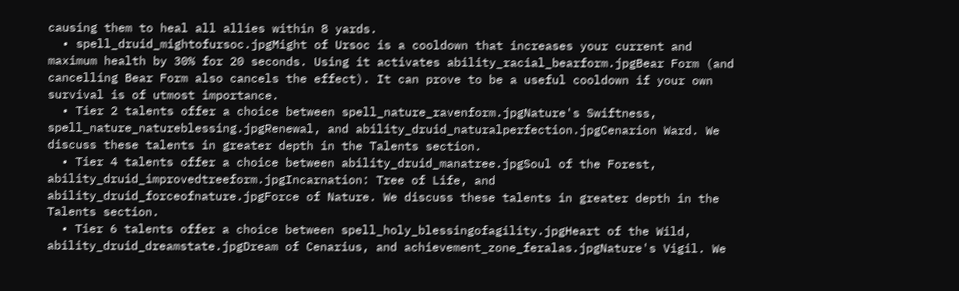causing them to heal all allies within 8 yards.
  • spell_druid_mightofursoc.jpgMight of Ursoc is a cooldown that increases your current and maximum health by 30% for 20 seconds. Using it activates ability_racial_bearform.jpgBear Form (and cancelling Bear Form also cancels the effect). It can prove to be a useful cooldown if your own survival is of utmost importance.
  • Tier 2 talents offer a choice between spell_nature_ravenform.jpgNature's Swiftness, spell_nature_natureblessing.jpgRenewal, and ability_druid_naturalperfection.jpgCenarion Ward. We discuss these talents in greater depth in the Talents section.
  • Tier 4 talents offer a choice between ability_druid_manatree.jpgSoul of the Forest, ability_druid_improvedtreeform.jpgIncarnation: Tree of Life, and ability_druid_forceofnature.jpgForce of Nature. We discuss these talents in greater depth in the Talents section.
  • Tier 6 talents offer a choice between spell_holy_blessingofagility.jpgHeart of the Wild, ability_druid_dreamstate.jpgDream of Cenarius, and achievement_zone_feralas.jpgNature's Vigil. We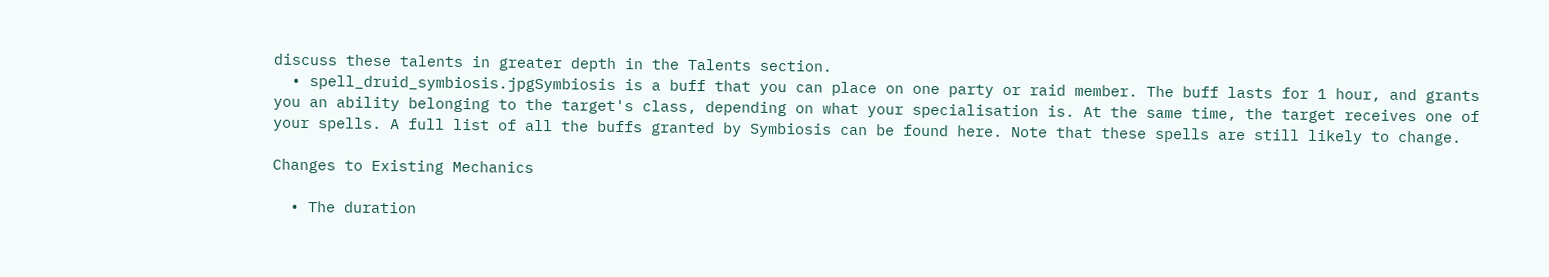discuss these talents in greater depth in the Talents section.
  • spell_druid_symbiosis.jpgSymbiosis is a buff that you can place on one party or raid member. The buff lasts for 1 hour, and grants you an ability belonging to the target's class, depending on what your specialisation is. At the same time, the target receives one of your spells. A full list of all the buffs granted by Symbiosis can be found here. Note that these spells are still likely to change.

Changes to Existing Mechanics

  • The duration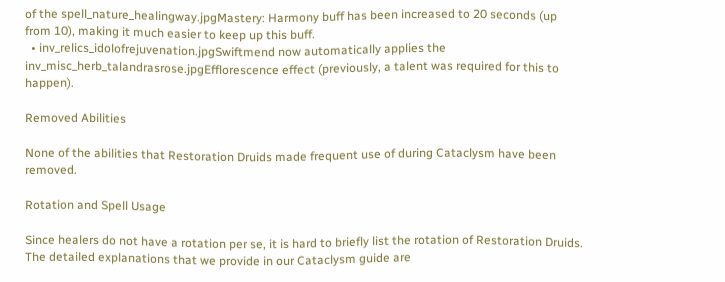of the spell_nature_healingway.jpgMastery: Harmony buff has been increased to 20 seconds (up from 10), making it much easier to keep up this buff.
  • inv_relics_idolofrejuvenation.jpgSwiftmend now automatically applies the inv_misc_herb_talandrasrose.jpgEfflorescence effect (previously, a talent was required for this to happen).

Removed Abilities

None of the abilities that Restoration Druids made frequent use of during Cataclysm have been removed.

Rotation and Spell Usage

Since healers do not have a rotation per se, it is hard to briefly list the rotation of Restoration Druids. The detailed explanations that we provide in our Cataclysm guide are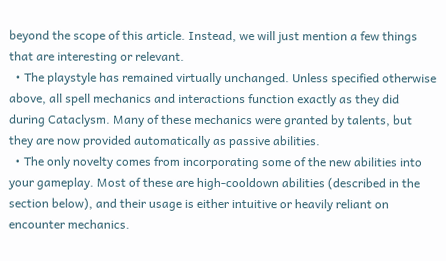beyond the scope of this article. Instead, we will just mention a few things that are interesting or relevant.
  • The playstyle has remained virtually unchanged. Unless specified otherwise above, all spell mechanics and interactions function exactly as they did during Cataclysm. Many of these mechanics were granted by talents, but they are now provided automatically as passive abilities.
  • The only novelty comes from incorporating some of the new abilities into your gameplay. Most of these are high-cooldown abilities (described in the section below), and their usage is either intuitive or heavily reliant on encounter mechanics.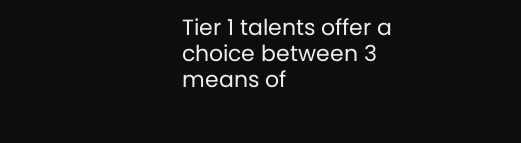Tier 1 talents offer a choice between 3 means of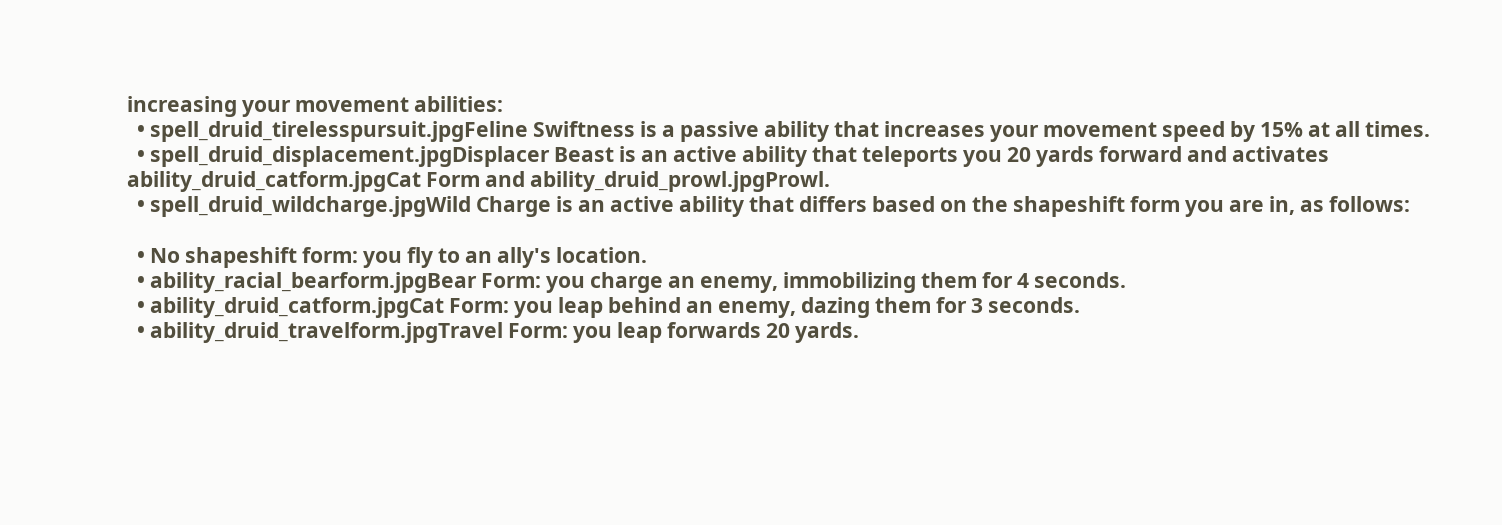increasing your movement abilities:
  • spell_druid_tirelesspursuit.jpgFeline Swiftness is a passive ability that increases your movement speed by 15% at all times.
  • spell_druid_displacement.jpgDisplacer Beast is an active ability that teleports you 20 yards forward and activates ability_druid_catform.jpgCat Form and ability_druid_prowl.jpgProwl.
  • spell_druid_wildcharge.jpgWild Charge is an active ability that differs based on the shapeshift form you are in, as follows:

  • No shapeshift form: you fly to an ally's location.
  • ability_racial_bearform.jpgBear Form: you charge an enemy, immobilizing them for 4 seconds.
  • ability_druid_catform.jpgCat Form: you leap behind an enemy, dazing them for 3 seconds.
  • ability_druid_travelform.jpgTravel Form: you leap forwards 20 yards.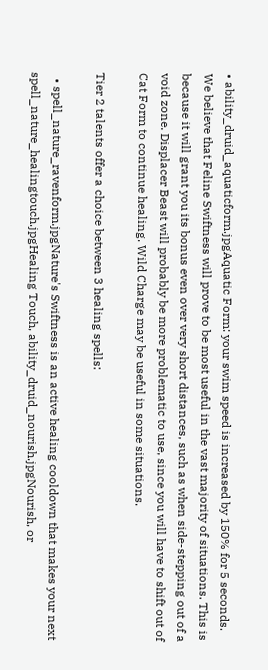• ability_druid_aquaticform.jpgAquatic Form: your swim speed is increased by 150% for 5 seconds.
We believe that Feline Swiftness will prove to be most useful in the vast majority of situations. This is because it will grant you its bonus even over very short distances, such as when side-stepping out of a void zone. Displacer Beast will probably be more problematic to use, since you will have to shift out of Cat Form to continue healing. Wild Charge may be useful in some situations.

Tier 2 talents offer a choice between 3 healing spells:

  • spell_nature_ravenform.jpgNature's Swiftness is an active healing cooldown that makes your next spell_nature_healingtouch.jpgHealing Touch, ability_druid_nourish.jpgNourish, or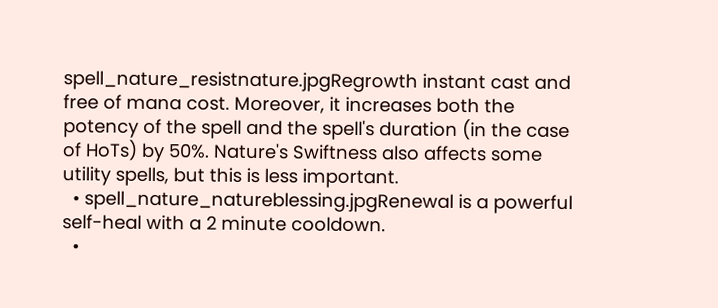spell_nature_resistnature.jpgRegrowth instant cast and free of mana cost. Moreover, it increases both the potency of the spell and the spell's duration (in the case of HoTs) by 50%. Nature's Swiftness also affects some utility spells, but this is less important.
  • spell_nature_natureblessing.jpgRenewal is a powerful self-heal with a 2 minute cooldown.
  •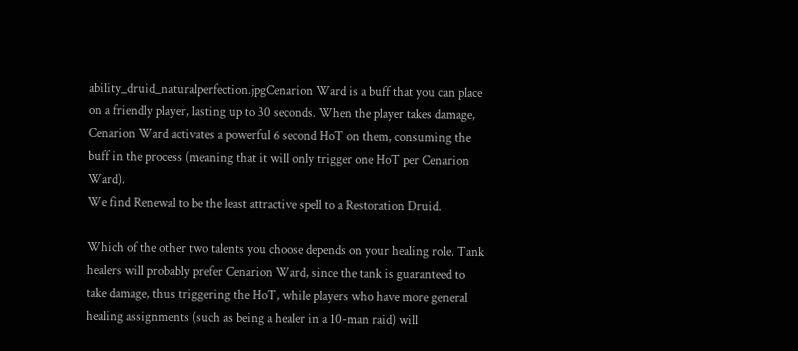ability_druid_naturalperfection.jpgCenarion Ward is a buff that you can place on a friendly player, lasting up to 30 seconds. When the player takes damage, Cenarion Ward activates a powerful 6 second HoT on them, consuming the buff in the process (meaning that it will only trigger one HoT per Cenarion Ward).
We find Renewal to be the least attractive spell to a Restoration Druid.

Which of the other two talents you choose depends on your healing role. Tank healers will probably prefer Cenarion Ward, since the tank is guaranteed to take damage, thus triggering the HoT, while players who have more general healing assignments (such as being a healer in a 10-man raid) will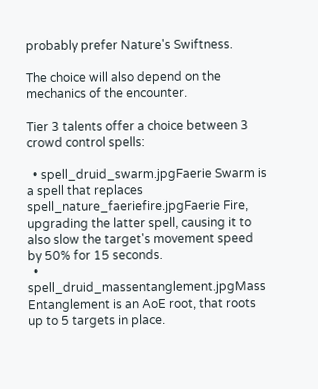probably prefer Nature's Swiftness.

The choice will also depend on the mechanics of the encounter.

Tier 3 talents offer a choice between 3 crowd control spells:

  • spell_druid_swarm.jpgFaerie Swarm is a spell that replaces spell_nature_faeriefire.jpgFaerie Fire, upgrading the latter spell, causing it to also slow the target's movement speed by 50% for 15 seconds.
  • spell_druid_massentanglement.jpgMass Entanglement is an AoE root, that roots up to 5 targets in place.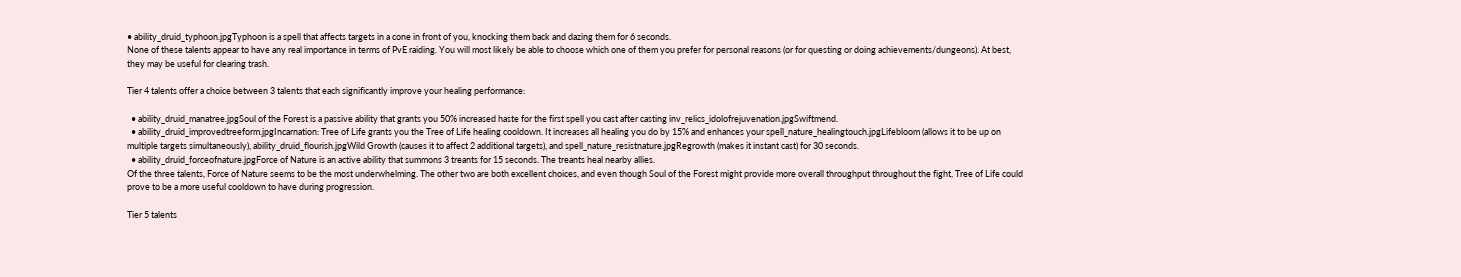• ability_druid_typhoon.jpgTyphoon is a spell that affects targets in a cone in front of you, knocking them back and dazing them for 6 seconds.
None of these talents appear to have any real importance in terms of PvE raiding. You will most likely be able to choose which one of them you prefer for personal reasons (or for questing or doing achievements/dungeons). At best, they may be useful for clearing trash.

Tier 4 talents offer a choice between 3 talents that each significantly improve your healing performance:

  • ability_druid_manatree.jpgSoul of the Forest is a passive ability that grants you 50% increased haste for the first spell you cast after casting inv_relics_idolofrejuvenation.jpgSwiftmend.
  • ability_druid_improvedtreeform.jpgIncarnation: Tree of Life grants you the Tree of Life healing cooldown. It increases all healing you do by 15% and enhances your spell_nature_healingtouch.jpgLifebloom (allows it to be up on multiple targets simultaneously), ability_druid_flourish.jpgWild Growth (causes it to affect 2 additional targets), and spell_nature_resistnature.jpgRegrowth (makes it instant cast) for 30 seconds.
  • ability_druid_forceofnature.jpgForce of Nature is an active ability that summons 3 treants for 15 seconds. The treants heal nearby allies.
Of the three talents, Force of Nature seems to be the most underwhelming. The other two are both excellent choices, and even though Soul of the Forest might provide more overall throughput throughout the fight, Tree of Life could prove to be a more useful cooldown to have during progression.

Tier 5 talents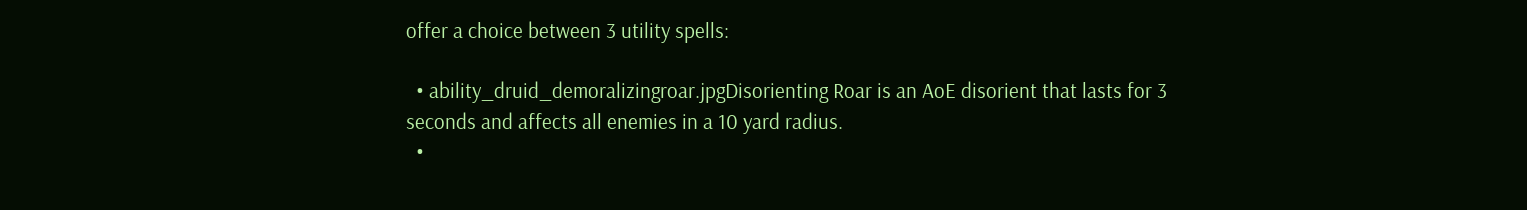offer a choice between 3 utility spells:

  • ability_druid_demoralizingroar.jpgDisorienting Roar is an AoE disorient that lasts for 3 seconds and affects all enemies in a 10 yard radius.
  •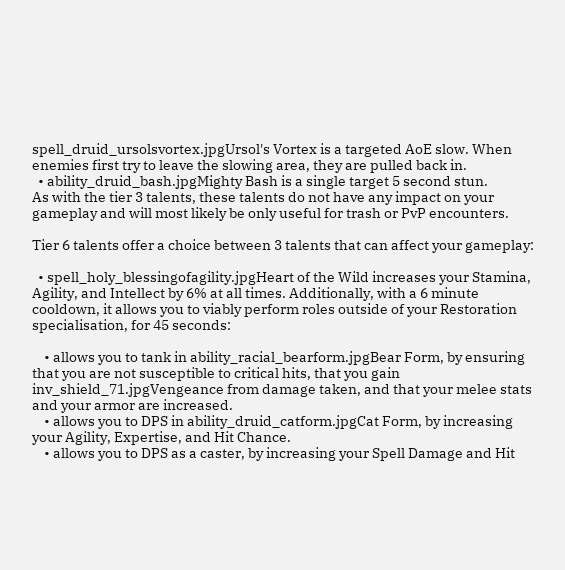spell_druid_ursolsvortex.jpgUrsol's Vortex is a targeted AoE slow. When enemies first try to leave the slowing area, they are pulled back in.
  • ability_druid_bash.jpgMighty Bash is a single target 5 second stun.
As with the tier 3 talents, these talents do not have any impact on your gameplay and will most likely be only useful for trash or PvP encounters.

Tier 6 talents offer a choice between 3 talents that can affect your gameplay:

  • spell_holy_blessingofagility.jpgHeart of the Wild increases your Stamina, Agility, and Intellect by 6% at all times. Additionally, with a 6 minute cooldown, it allows you to viably perform roles outside of your Restoration specialisation, for 45 seconds:

    • allows you to tank in ability_racial_bearform.jpgBear Form, by ensuring that you are not susceptible to critical hits, that you gain inv_shield_71.jpgVengeance from damage taken, and that your melee stats and your armor are increased.
    • allows you to DPS in ability_druid_catform.jpgCat Form, by increasing your Agility, Expertise, and Hit Chance.
    • allows you to DPS as a caster, by increasing your Spell Damage and Hit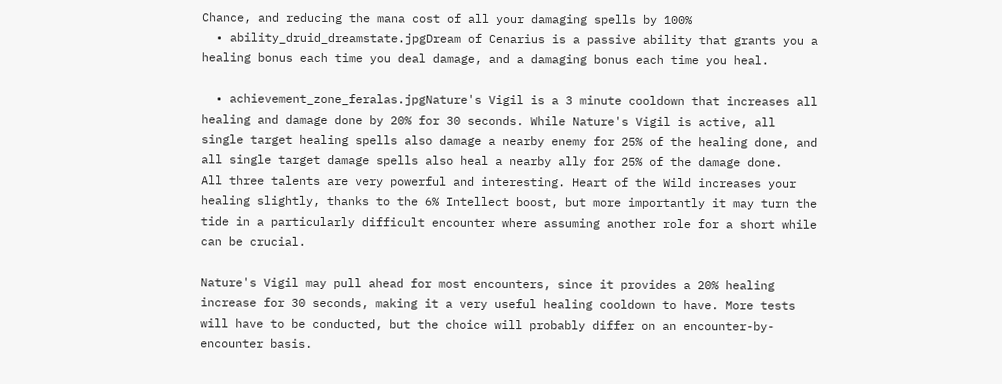Chance, and reducing the mana cost of all your damaging spells by 100%
  • ability_druid_dreamstate.jpgDream of Cenarius is a passive ability that grants you a healing bonus each time you deal damage, and a damaging bonus each time you heal.

  • achievement_zone_feralas.jpgNature's Vigil is a 3 minute cooldown that increases all healing and damage done by 20% for 30 seconds. While Nature's Vigil is active, all single target healing spells also damage a nearby enemy for 25% of the healing done, and all single target damage spells also heal a nearby ally for 25% of the damage done.
All three talents are very powerful and interesting. Heart of the Wild increases your healing slightly, thanks to the 6% Intellect boost, but more importantly it may turn the tide in a particularly difficult encounter where assuming another role for a short while can be crucial.

Nature's Vigil may pull ahead for most encounters, since it provides a 20% healing increase for 30 seconds, making it a very useful healing cooldown to have. More tests will have to be conducted, but the choice will probably differ on an encounter-by-encounter basis.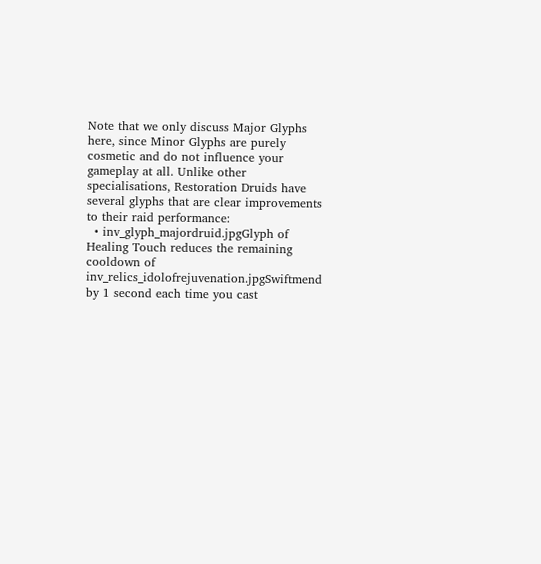Note that we only discuss Major Glyphs here, since Minor Glyphs are purely cosmetic and do not influence your gameplay at all. Unlike other specialisations, Restoration Druids have several glyphs that are clear improvements to their raid performance:
  • inv_glyph_majordruid.jpgGlyph of Healing Touch reduces the remaining cooldown of inv_relics_idolofrejuvenation.jpgSwiftmend by 1 second each time you cast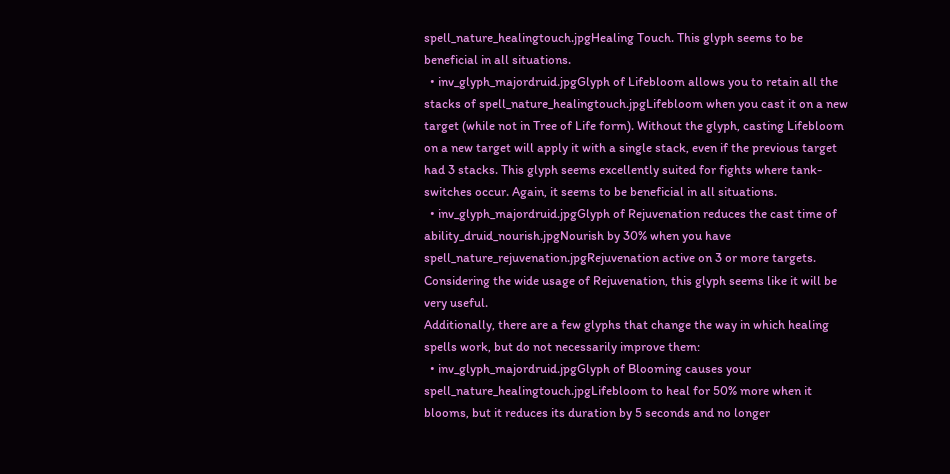spell_nature_healingtouch.jpgHealing Touch. This glyph seems to be beneficial in all situations.
  • inv_glyph_majordruid.jpgGlyph of Lifebloom allows you to retain all the stacks of spell_nature_healingtouch.jpgLifebloom when you cast it on a new target (while not in Tree of Life form). Without the glyph, casting Lifebloom on a new target will apply it with a single stack, even if the previous target had 3 stacks. This glyph seems excellently suited for fights where tank-switches occur. Again, it seems to be beneficial in all situations.
  • inv_glyph_majordruid.jpgGlyph of Rejuvenation reduces the cast time of ability_druid_nourish.jpgNourish by 30% when you have spell_nature_rejuvenation.jpgRejuvenation active on 3 or more targets. Considering the wide usage of Rejuvenation, this glyph seems like it will be very useful.
Additionally, there are a few glyphs that change the way in which healing spells work, but do not necessarily improve them:
  • inv_glyph_majordruid.jpgGlyph of Blooming causes your spell_nature_healingtouch.jpgLifebloom to heal for 50% more when it blooms, but it reduces its duration by 5 seconds and no longer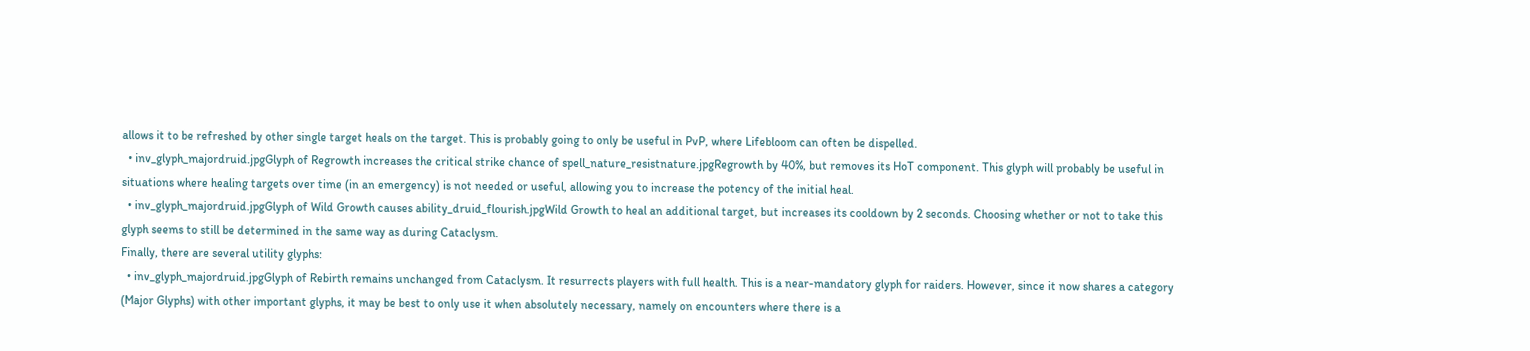allows it to be refreshed by other single target heals on the target. This is probably going to only be useful in PvP, where Lifebloom can often be dispelled.
  • inv_glyph_majordruid.jpgGlyph of Regrowth increases the critical strike chance of spell_nature_resistnature.jpgRegrowth by 40%, but removes its HoT component. This glyph will probably be useful in situations where healing targets over time (in an emergency) is not needed or useful, allowing you to increase the potency of the initial heal.
  • inv_glyph_majordruid.jpgGlyph of Wild Growth causes ability_druid_flourish.jpgWild Growth to heal an additional target, but increases its cooldown by 2 seconds. Choosing whether or not to take this glyph seems to still be determined in the same way as during Cataclysm.
Finally, there are several utility glyphs:
  • inv_glyph_majordruid.jpgGlyph of Rebirth remains unchanged from Cataclysm. It resurrects players with full health. This is a near-mandatory glyph for raiders. However, since it now shares a category (Major Glyphs) with other important glyphs, it may be best to only use it when absolutely necessary, namely on encounters where there is a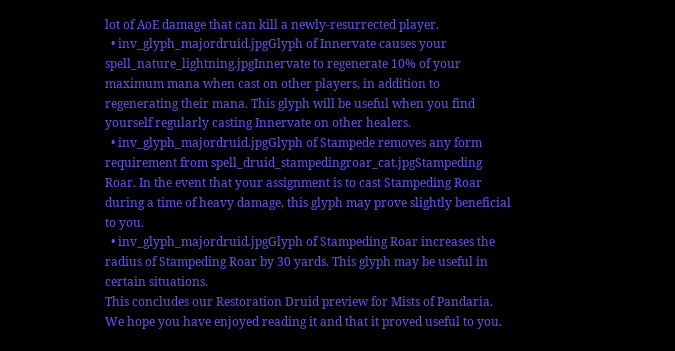lot of AoE damage that can kill a newly-resurrected player.
  • inv_glyph_majordruid.jpgGlyph of Innervate causes your spell_nature_lightning.jpgInnervate to regenerate 10% of your maximum mana when cast on other players, in addition to regenerating their mana. This glyph will be useful when you find yourself regularly casting Innervate on other healers.
  • inv_glyph_majordruid.jpgGlyph of Stampede removes any form requirement from spell_druid_stampedingroar_cat.jpgStampeding Roar. In the event that your assignment is to cast Stampeding Roar during a time of heavy damage, this glyph may prove slightly beneficial to you.
  • inv_glyph_majordruid.jpgGlyph of Stampeding Roar increases the radius of Stampeding Roar by 30 yards. This glyph may be useful in certain situations.
This concludes our Restoration Druid preview for Mists of Pandaria. We hope you have enjoyed reading it and that it proved useful to you.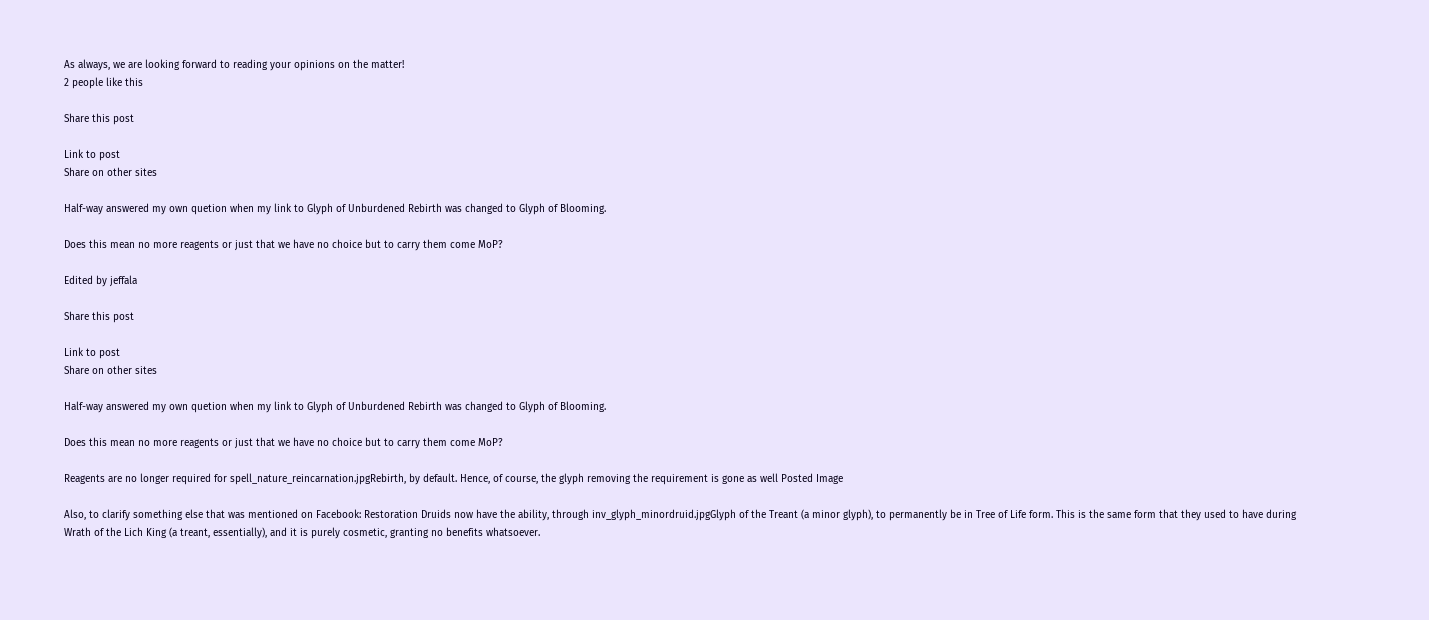As always, we are looking forward to reading your opinions on the matter!
2 people like this

Share this post

Link to post
Share on other sites

Half-way answered my own quetion when my link to Glyph of Unburdened Rebirth was changed to Glyph of Blooming.

Does this mean no more reagents or just that we have no choice but to carry them come MoP?

Edited by jeffala

Share this post

Link to post
Share on other sites

Half-way answered my own quetion when my link to Glyph of Unburdened Rebirth was changed to Glyph of Blooming.

Does this mean no more reagents or just that we have no choice but to carry them come MoP?

Reagents are no longer required for spell_nature_reincarnation.jpgRebirth, by default. Hence, of course, the glyph removing the requirement is gone as well Posted Image

Also, to clarify something else that was mentioned on Facebook: Restoration Druids now have the ability, through inv_glyph_minordruid.jpgGlyph of the Treant (a minor glyph), to permanently be in Tree of Life form. This is the same form that they used to have during Wrath of the Lich King (a treant, essentially), and it is purely cosmetic, granting no benefits whatsoever.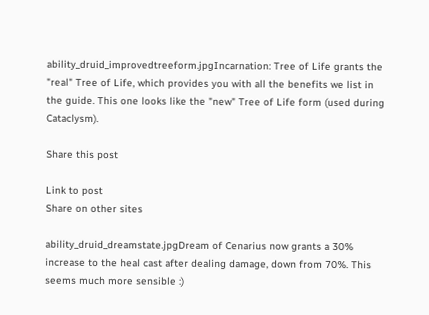ability_druid_improvedtreeform.jpgIncarnation: Tree of Life grants the "real" Tree of Life, which provides you with all the benefits we list in the guide. This one looks like the "new" Tree of Life form (used during Cataclysm).

Share this post

Link to post
Share on other sites

ability_druid_dreamstate.jpgDream of Cenarius now grants a 30% increase to the heal cast after dealing damage, down from 70%. This seems much more sensible :)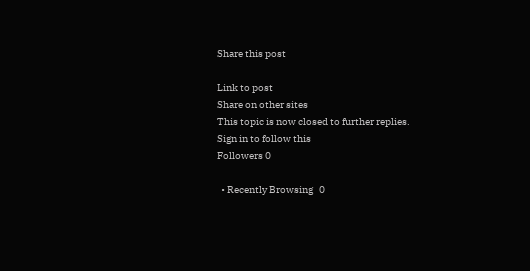Share this post

Link to post
Share on other sites
This topic is now closed to further replies.
Sign in to follow this
Followers 0

  • Recently Browsing   0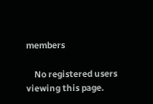members

    No registered users viewing this page.